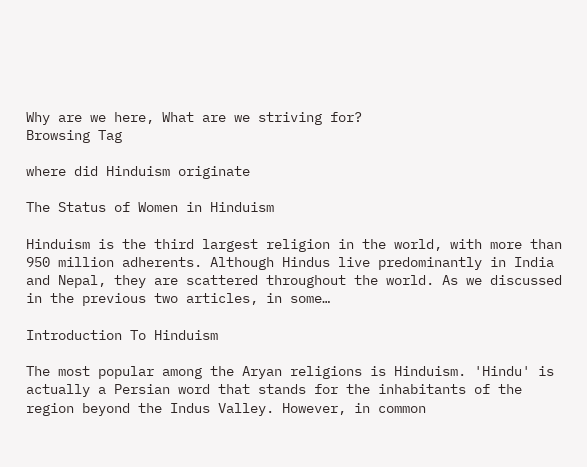Why are we here, What are we striving for?
Browsing Tag

where did Hinduism originate

The Status of Women in Hinduism

Hinduism is the third largest religion in the world, with more than 950 million adherents. Although Hindus live predominantly in India and Nepal, they are scattered throughout the world. As we discussed in the previous two articles, in some…

Introduction To Hinduism

The most popular among the Aryan religions is Hinduism. 'Hindu' is actually a Persian word that stands for the inhabitants of the region beyond the Indus Valley. However, in common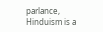parlance, Hinduism is a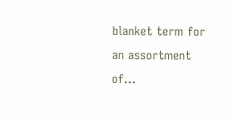blanket term for an assortment of…